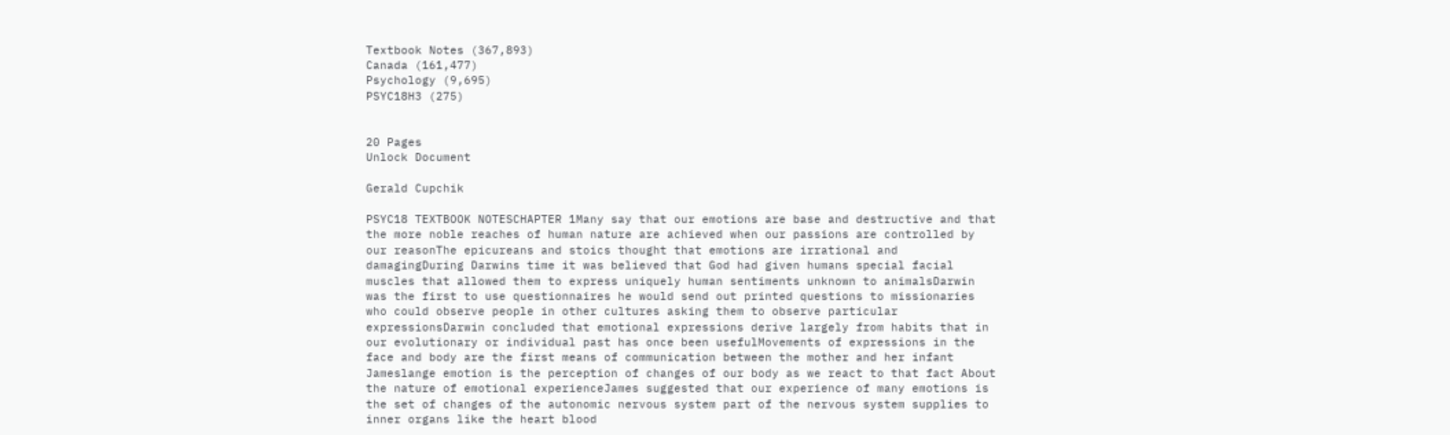Textbook Notes (367,893)
Canada (161,477)
Psychology (9,695)
PSYC18H3 (275)


20 Pages
Unlock Document

Gerald Cupchik

PSYC18 TEXTBOOK NOTESCHAPTER 1Many say that our emotions are base and destructive and that the more noble reaches of human nature are achieved when our passions are controlled by our reasonThe epicureans and stoics thought that emotions are irrational and damagingDuring Darwins time it was believed that God had given humans special facial muscles that allowed them to express uniquely human sentiments unknown to animalsDarwin was the first to use questionnaires he would send out printed questions to missionaries who could observe people in other cultures asking them to observe particular expressionsDarwin concluded that emotional expressions derive largely from habits that in our evolutionary or individual past has once been usefulMovements of expressions in the face and body are the first means of communication between the mother and her infant Jameslange emotion is the perception of changes of our body as we react to that fact About the nature of emotional experienceJames suggested that our experience of many emotions is the set of changes of the autonomic nervous system part of the nervous system supplies to inner organs like the heart blood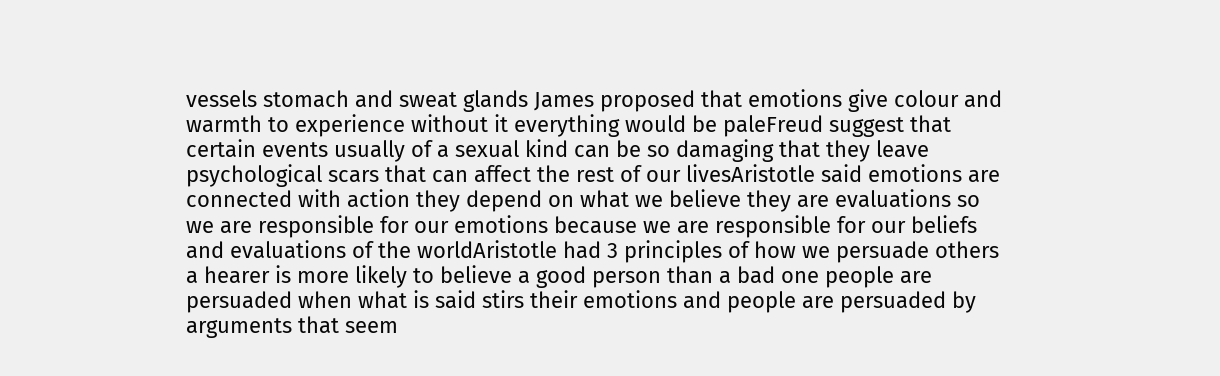vessels stomach and sweat glands James proposed that emotions give colour and warmth to experience without it everything would be paleFreud suggest that certain events usually of a sexual kind can be so damaging that they leave psychological scars that can affect the rest of our livesAristotle said emotions are connected with action they depend on what we believe they are evaluations so we are responsible for our emotions because we are responsible for our beliefs and evaluations of the worldAristotle had 3 principles of how we persuade others a hearer is more likely to believe a good person than a bad one people are persuaded when what is said stirs their emotions and people are persuaded by arguments that seem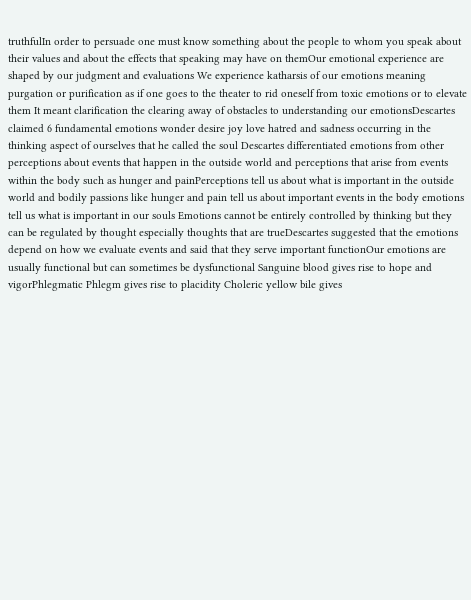truthfulIn order to persuade one must know something about the people to whom you speak about their values and about the effects that speaking may have on themOur emotional experience are shaped by our judgment and evaluations We experience katharsis of our emotions meaning purgation or purification as if one goes to the theater to rid oneself from toxic emotions or to elevate them It meant clarification the clearing away of obstacles to understanding our emotionsDescartes claimed 6 fundamental emotions wonder desire joy love hatred and sadness occurring in the thinking aspect of ourselves that he called the soul Descartes differentiated emotions from other perceptions about events that happen in the outside world and perceptions that arise from events within the body such as hunger and painPerceptions tell us about what is important in the outside world and bodily passions like hunger and pain tell us about important events in the body emotions tell us what is important in our souls Emotions cannot be entirely controlled by thinking but they can be regulated by thought especially thoughts that are trueDescartes suggested that the emotions depend on how we evaluate events and said that they serve important functionOur emotions are usually functional but can sometimes be dysfunctional Sanguine blood gives rise to hope and vigorPhlegmatic Phlegm gives rise to placidity Choleric yellow bile gives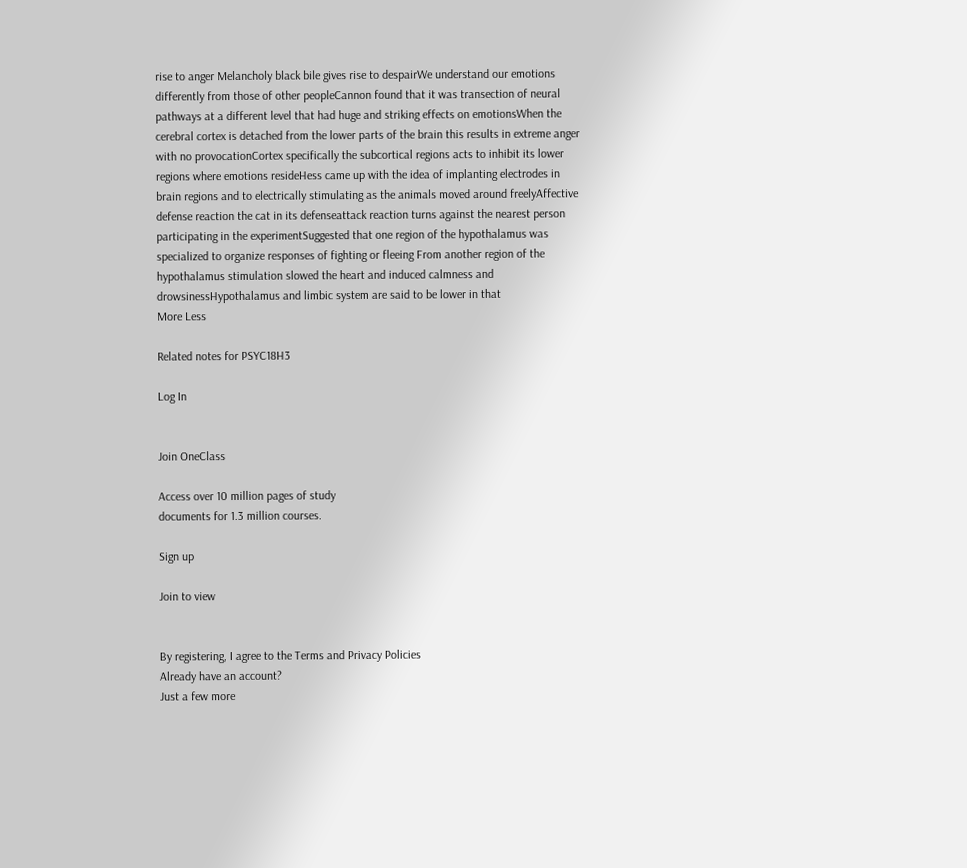rise to anger Melancholy black bile gives rise to despairWe understand our emotions differently from those of other peopleCannon found that it was transection of neural pathways at a different level that had huge and striking effects on emotionsWhen the cerebral cortex is detached from the lower parts of the brain this results in extreme anger with no provocationCortex specifically the subcortical regions acts to inhibit its lower regions where emotions resideHess came up with the idea of implanting electrodes in brain regions and to electrically stimulating as the animals moved around freelyAffective defense reaction the cat in its defenseattack reaction turns against the nearest person participating in the experimentSuggested that one region of the hypothalamus was specialized to organize responses of fighting or fleeing From another region of the hypothalamus stimulation slowed the heart and induced calmness and drowsinessHypothalamus and limbic system are said to be lower in that
More Less

Related notes for PSYC18H3

Log In


Join OneClass

Access over 10 million pages of study
documents for 1.3 million courses.

Sign up

Join to view


By registering, I agree to the Terms and Privacy Policies
Already have an account?
Just a few more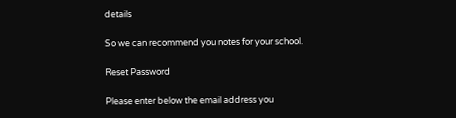details

So we can recommend you notes for your school.

Reset Password

Please enter below the email address you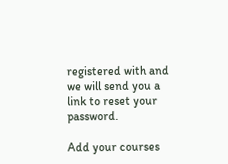registered with and we will send you a link to reset your password.

Add your courses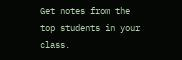Get notes from the top students in your class.